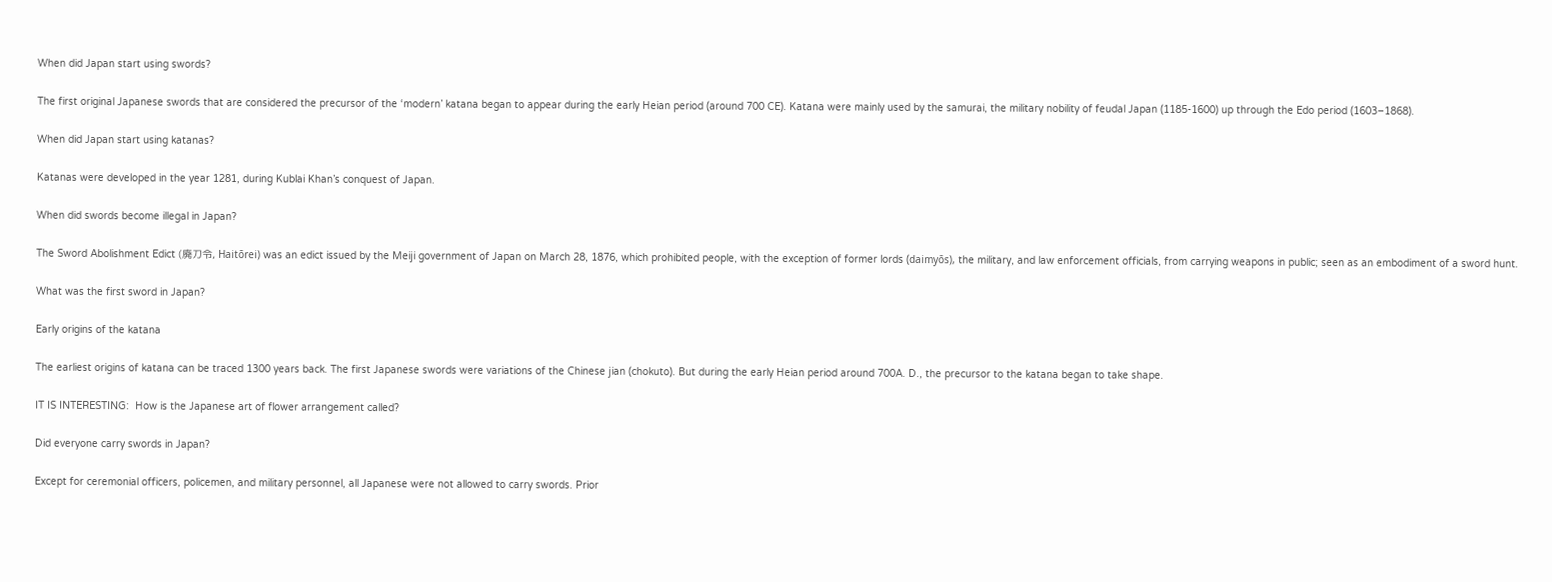When did Japan start using swords?

The first original Japanese swords that are considered the precursor of the ‘modern’ katana began to appear during the early Heian period (around 700 CE). Katana were mainly used by the samurai, the military nobility of feudal Japan (1185-1600) up through the Edo period (1603–1868).

When did Japan start using katanas?

Katanas were developed in the year 1281, during Kublai Khan’s conquest of Japan.

When did swords become illegal in Japan?

The Sword Abolishment Edict (廃刀令, Haitōrei) was an edict issued by the Meiji government of Japan on March 28, 1876, which prohibited people, with the exception of former lords (daimyōs), the military, and law enforcement officials, from carrying weapons in public; seen as an embodiment of a sword hunt.

What was the first sword in Japan?

Early origins of the katana

The earliest origins of katana can be traced 1300 years back. The first Japanese swords were variations of the Chinese jian (chokuto). But during the early Heian period around 700A. D., the precursor to the katana began to take shape.

IT IS INTERESTING:  How is the Japanese art of flower arrangement called?

Did everyone carry swords in Japan?

Except for ceremonial officers, policemen, and military personnel, all Japanese were not allowed to carry swords. Prior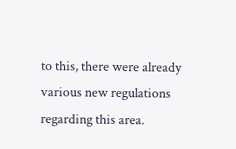to this, there were already various new regulations regarding this area.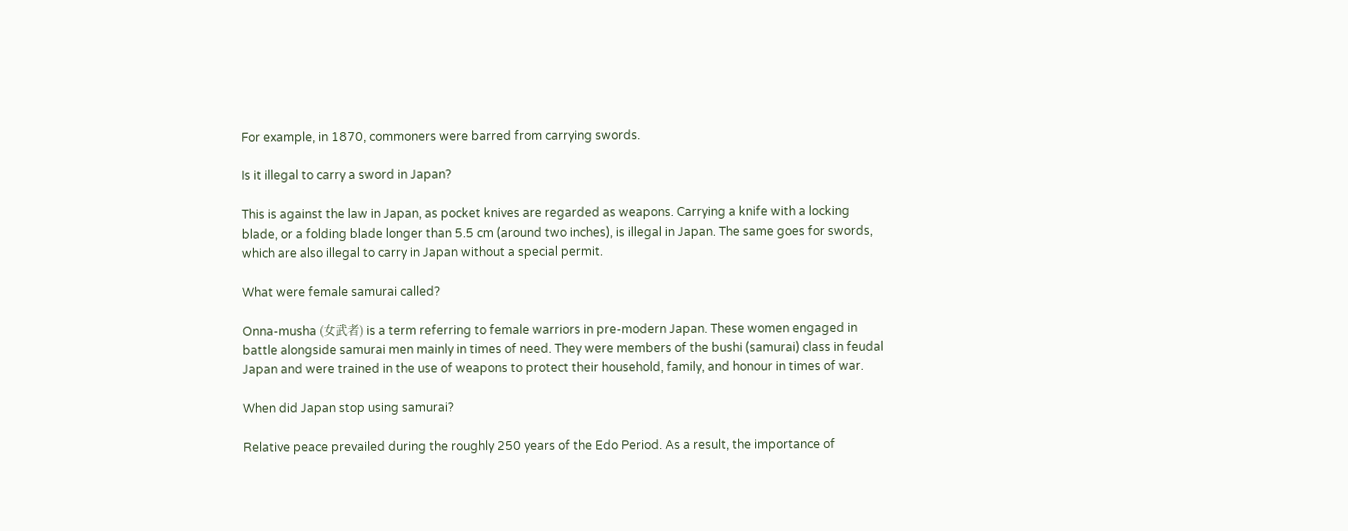For example, in 1870, commoners were barred from carrying swords.

Is it illegal to carry a sword in Japan?

This is against the law in Japan, as pocket knives are regarded as weapons. Carrying a knife with a locking blade, or a folding blade longer than 5.5 cm (around two inches), is illegal in Japan. The same goes for swords, which are also illegal to carry in Japan without a special permit.

What were female samurai called?

Onna-musha (女武者) is a term referring to female warriors in pre-modern Japan. These women engaged in battle alongside samurai men mainly in times of need. They were members of the bushi (samurai) class in feudal Japan and were trained in the use of weapons to protect their household, family, and honour in times of war.

When did Japan stop using samurai?

Relative peace prevailed during the roughly 250 years of the Edo Period. As a result, the importance of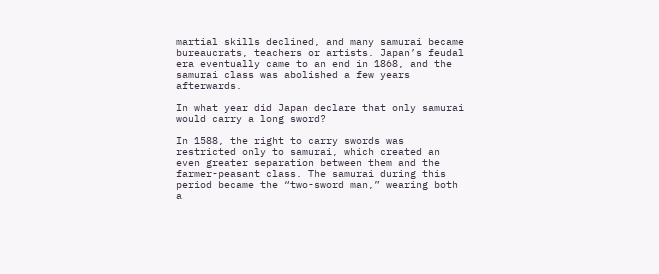martial skills declined, and many samurai became bureaucrats, teachers or artists. Japan’s feudal era eventually came to an end in 1868, and the samurai class was abolished a few years afterwards.

In what year did Japan declare that only samurai would carry a long sword?

In 1588, the right to carry swords was restricted only to samurai, which created an even greater separation between them and the farmer-peasant class. The samurai during this period became the “two-sword man,” wearing both a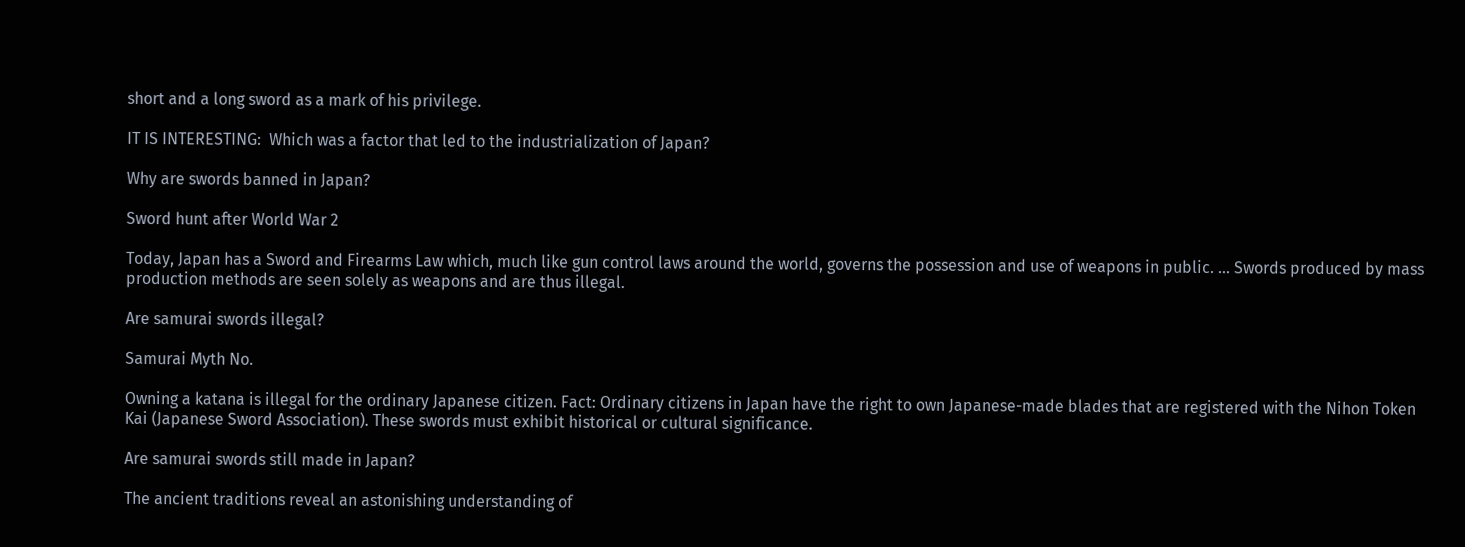short and a long sword as a mark of his privilege.

IT IS INTERESTING:  Which was a factor that led to the industrialization of Japan?

Why are swords banned in Japan?

Sword hunt after World War 2

Today, Japan has a Sword and Firearms Law which, much like gun control laws around the world, governs the possession and use of weapons in public. … Swords produced by mass production methods are seen solely as weapons and are thus illegal.

Are samurai swords illegal?

Samurai Myth No.

Owning a katana is illegal for the ordinary Japanese citizen. Fact: Ordinary citizens in Japan have the right to own Japanese-made blades that are registered with the Nihon Token Kai (Japanese Sword Association). These swords must exhibit historical or cultural significance.

Are samurai swords still made in Japan?

The ancient traditions reveal an astonishing understanding of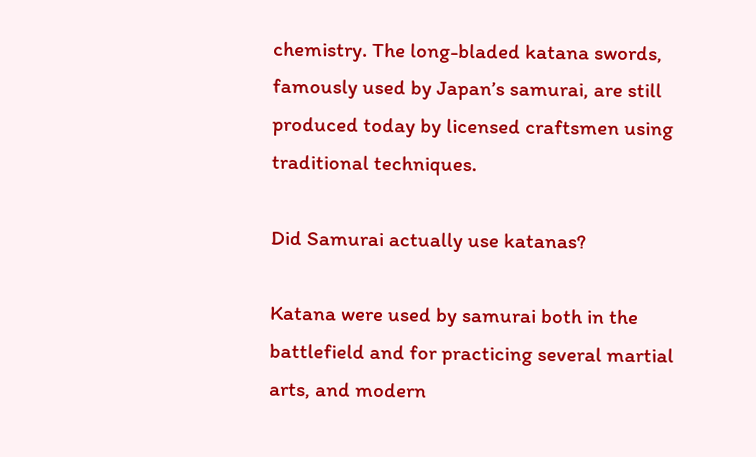chemistry. The long-bladed katana swords, famously used by Japan’s samurai, are still produced today by licensed craftsmen using traditional techniques.

Did Samurai actually use katanas?

Katana were used by samurai both in the battlefield and for practicing several martial arts, and modern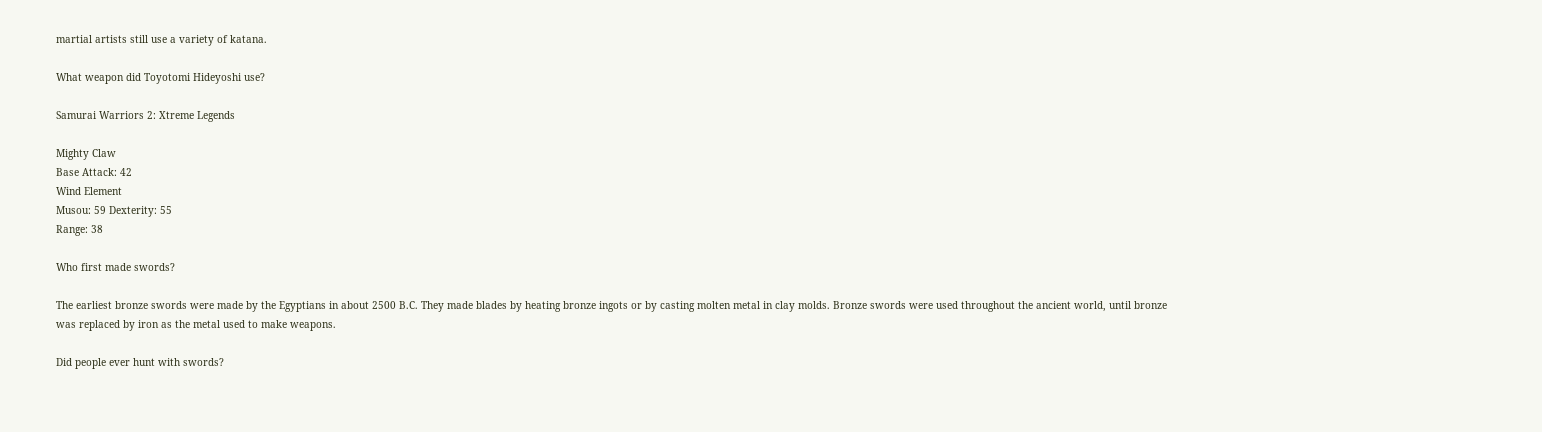martial artists still use a variety of katana.

What weapon did Toyotomi Hideyoshi use?

Samurai Warriors 2: Xtreme Legends

Mighty Claw
Base Attack: 42
Wind Element
Musou: 59 Dexterity: 55
Range: 38

Who first made swords?

The earliest bronze swords were made by the Egyptians in about 2500 B.C. They made blades by heating bronze ingots or by casting molten metal in clay molds. Bronze swords were used throughout the ancient world, until bronze was replaced by iron as the metal used to make weapons.

Did people ever hunt with swords?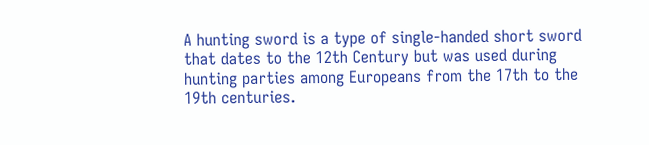A hunting sword is a type of single-handed short sword that dates to the 12th Century but was used during hunting parties among Europeans from the 17th to the 19th centuries.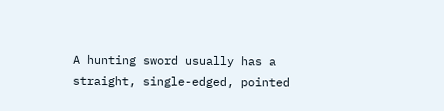A hunting sword usually has a straight, single-edged, pointed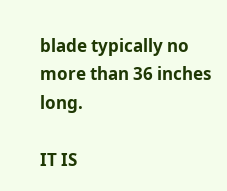blade typically no more than 36 inches long.

IT IS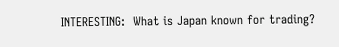INTERESTING:  What is Japan known for trading?